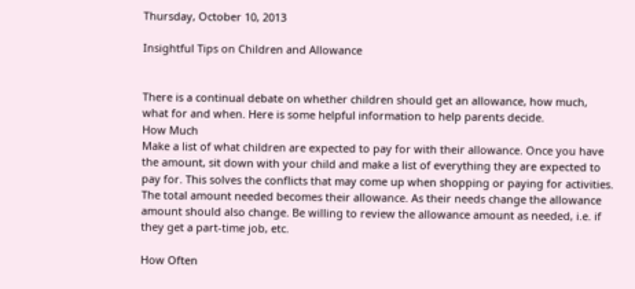Thursday, October 10, 2013

Insightful Tips on Children and Allowance


There is a continual debate on whether children should get an allowance, how much, what for and when. Here is some helpful information to help parents decide.
How Much
Make a list of what children are expected to pay for with their allowance. Once you have the amount, sit down with your child and make a list of everything they are expected to pay for. This solves the conflicts that may come up when shopping or paying for activities. The total amount needed becomes their allowance. As their needs change the allowance amount should also change. Be willing to review the allowance amount as needed, i.e. if they get a part-time job, etc.

How Often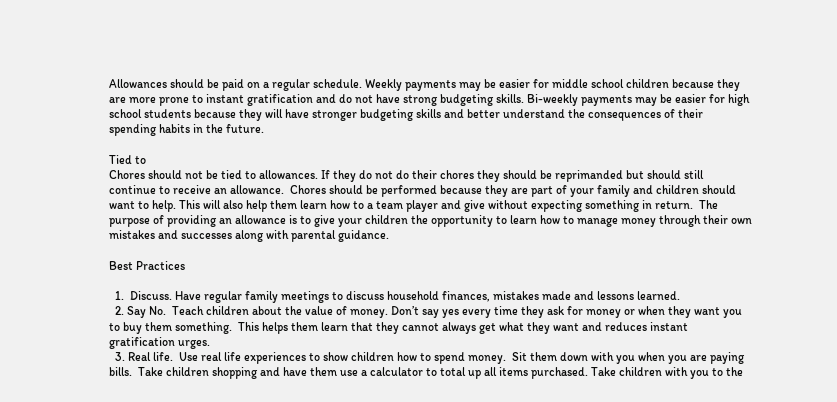Allowances should be paid on a regular schedule. Weekly payments may be easier for middle school children because they are more prone to instant gratification and do not have strong budgeting skills. Bi-weekly payments may be easier for high school students because they will have stronger budgeting skills and better understand the consequences of their spending habits in the future.

Tied to
Chores should not be tied to allowances. If they do not do their chores they should be reprimanded but should still continue to receive an allowance.  Chores should be performed because they are part of your family and children should want to help. This will also help them learn how to a team player and give without expecting something in return.  The purpose of providing an allowance is to give your children the opportunity to learn how to manage money through their own mistakes and successes along with parental guidance.

Best Practices

  1.  Discuss. Have regular family meetings to discuss household finances, mistakes made and lessons learned.
  2. Say No.  Teach children about the value of money. Don’t say yes every time they ask for money or when they want you to buy them something.  This helps them learn that they cannot always get what they want and reduces instant gratification urges.
  3. Real life.  Use real life experiences to show children how to spend money.  Sit them down with you when you are paying bills.  Take children shopping and have them use a calculator to total up all items purchased. Take children with you to the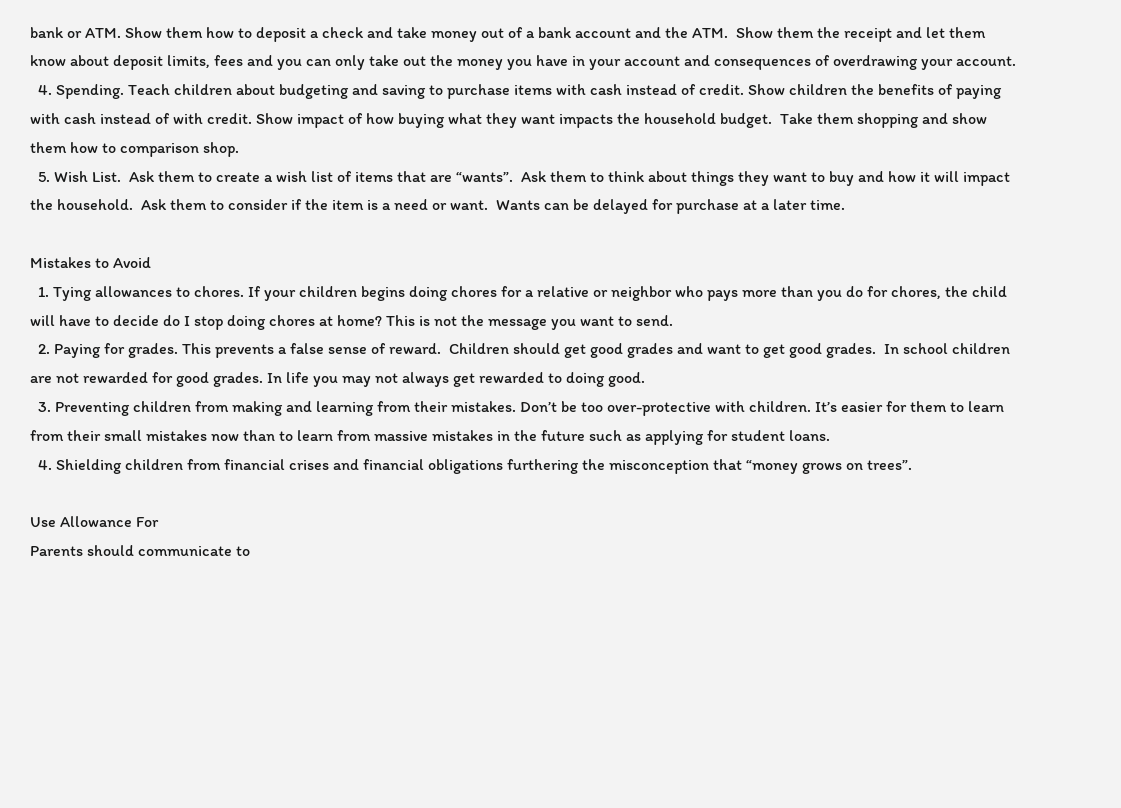bank or ATM. Show them how to deposit a check and take money out of a bank account and the ATM.  Show them the receipt and let them know about deposit limits, fees and you can only take out the money you have in your account and consequences of overdrawing your account.
  4. Spending. Teach children about budgeting and saving to purchase items with cash instead of credit. Show children the benefits of paying with cash instead of with credit. Show impact of how buying what they want impacts the household budget.  Take them shopping and show them how to comparison shop.
  5. Wish List.  Ask them to create a wish list of items that are “wants”.  Ask them to think about things they want to buy and how it will impact the household.  Ask them to consider if the item is a need or want.  Wants can be delayed for purchase at a later time.

Mistakes to Avoid
  1. Tying allowances to chores. If your children begins doing chores for a relative or neighbor who pays more than you do for chores, the child will have to decide do I stop doing chores at home? This is not the message you want to send.
  2. Paying for grades. This prevents a false sense of reward.  Children should get good grades and want to get good grades.  In school children are not rewarded for good grades. In life you may not always get rewarded to doing good.
  3. Preventing children from making and learning from their mistakes. Don’t be too over-protective with children. It’s easier for them to learn from their small mistakes now than to learn from massive mistakes in the future such as applying for student loans.
  4. Shielding children from financial crises and financial obligations furthering the misconception that “money grows on trees”.

Use Allowance For
Parents should communicate to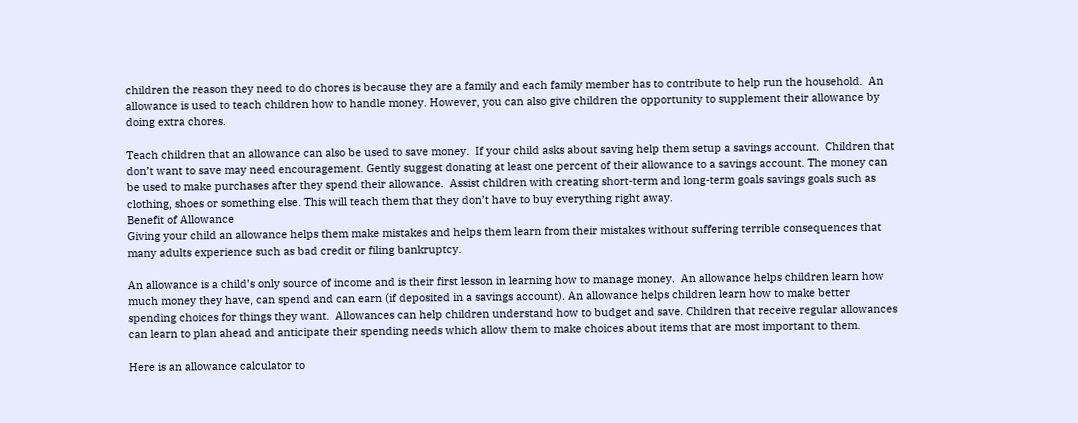children the reason they need to do chores is because they are a family and each family member has to contribute to help run the household.  An allowance is used to teach children how to handle money. However, you can also give children the opportunity to supplement their allowance by doing extra chores.

Teach children that an allowance can also be used to save money.  If your child asks about saving help them setup a savings account.  Children that don’t want to save may need encouragement. Gently suggest donating at least one percent of their allowance to a savings account. The money can be used to make purchases after they spend their allowance.  Assist children with creating short-term and long-term goals savings goals such as clothing, shoes or something else. This will teach them that they don’t have to buy everything right away.
Benefit of Allowance
Giving your child an allowance helps them make mistakes and helps them learn from their mistakes without suffering terrible consequences that many adults experience such as bad credit or filing bankruptcy.

An allowance is a child’s only source of income and is their first lesson in learning how to manage money.  An allowance helps children learn how much money they have, can spend and can earn (if deposited in a savings account). An allowance helps children learn how to make better spending choices for things they want.  Allowances can help children understand how to budget and save. Children that receive regular allowances can learn to plan ahead and anticipate their spending needs which allow them to make choices about items that are most important to them.

Here is an allowance calculator to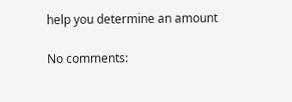help you determine an amount

No comments: